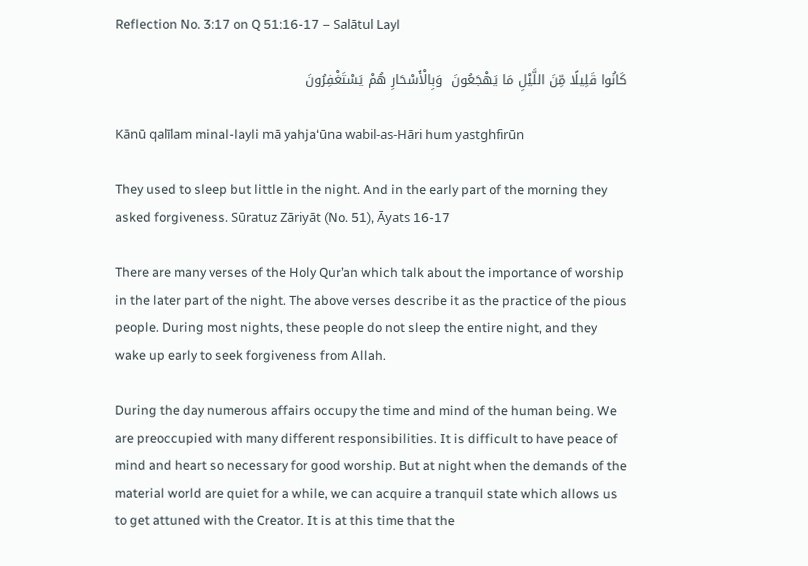Reflection No. 3:17 on Q 51:16-17 – Salātul Layl

كَانُوا قَلِيلًا مِّنَ اللَّيْلِ مَا يَهْجَعُونَ  وَبِالْأَسْحَارِ هُمْ يَسْتَغْفِرُونَ

Kānū qalīlam minal-layli mā yahja‘ūna wabil-as-Hāri hum yastghfirūn

They used to sleep but little in the night. And in the early part of the morning they asked forgiveness. Sūratuz Zāriyāt (No. 51), Āyats 16-17

There are many verses of the Holy Qur’an which talk about the importance of worship in the later part of the night. The above verses describe it as the practice of the pious people. During most nights, these people do not sleep the entire night, and they wake up early to seek forgiveness from Allah.

During the day numerous affairs occupy the time and mind of the human being. We are preoccupied with many different responsibilities. It is difficult to have peace of mind and heart so necessary for good worship. But at night when the demands of the material world are quiet for a while, we can acquire a tranquil state which allows us to get attuned with the Creator. It is at this time that the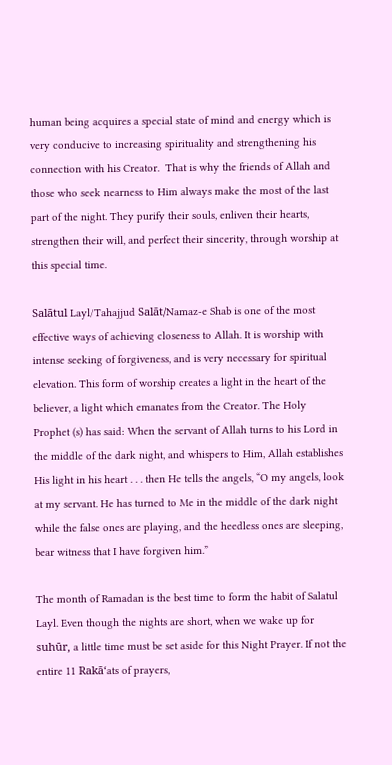human being acquires a special state of mind and energy which is very conducive to increasing spirituality and strengthening his connection with his Creator.  That is why the friends of Allah and those who seek nearness to Him always make the most of the last part of the night. They purify their souls, enliven their hearts, strengthen their will, and perfect their sincerity, through worship at this special time.

Salātul Layl/Tahajjud Salāt/Namaz-e Shab is one of the most effective ways of achieving closeness to Allah. It is worship with intense seeking of forgiveness, and is very necessary for spiritual elevation. This form of worship creates a light in the heart of the believer, a light which emanates from the Creator. The Holy Prophet (s) has said: When the servant of Allah turns to his Lord in the middle of the dark night, and whispers to Him, Allah establishes His light in his heart . . . then He tells the angels, “O my angels, look at my servant. He has turned to Me in the middle of the dark night while the false ones are playing, and the heedless ones are sleeping, bear witness that I have forgiven him.”

The month of Ramadan is the best time to form the habit of Salatul Layl. Even though the nights are short, when we wake up for suhūr, a little time must be set aside for this Night Prayer. If not the entire 11 Rakā‘ats of prayers,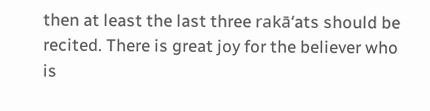then at least the last three rakā‘ats should be recited. There is great joy for the believer who is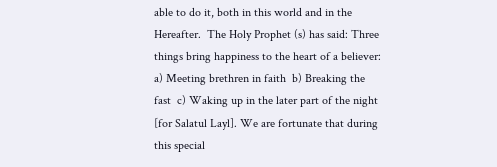able to do it, both in this world and in the Hereafter.  The Holy Prophet (s) has said: Three things bring happiness to the heart of a believer: a) Meeting brethren in faith  b) Breaking the fast  c) Waking up in the later part of the night [for Salatul Layl]. We are fortunate that during this special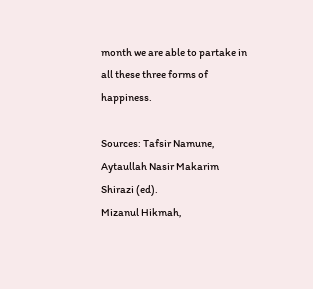month we are able to partake in all these three forms of happiness.

Sources: Tafsir Namune, Aytaullah Nasir Makarim Shirazi (ed).
Mizanul Hikmah,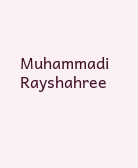Muhammadi Rayshahree